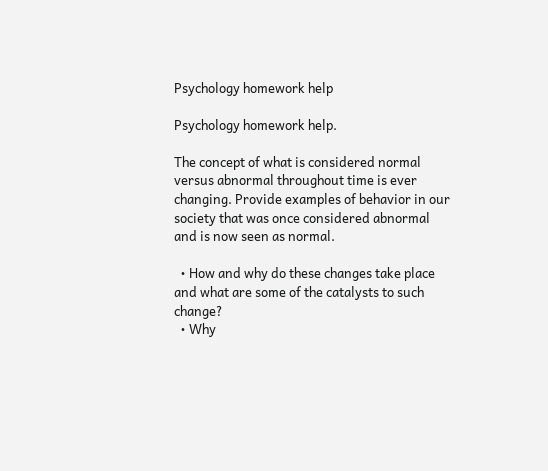Psychology homework help

Psychology homework help.

The concept of what is considered normal versus abnormal throughout time is ever changing. Provide examples of behavior in our society that was once considered abnormal and is now seen as normal.

  • How and why do these changes take place and what are some of the catalysts to such change?
  • Why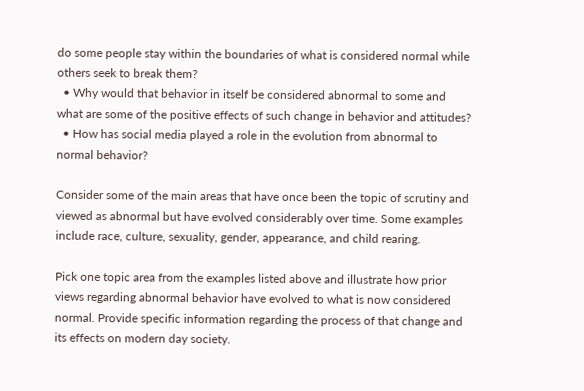do some people stay within the boundaries of what is considered normal while others seek to break them?
  • Why would that behavior in itself be considered abnormal to some and what are some of the positive effects of such change in behavior and attitudes?
  • How has social media played a role in the evolution from abnormal to normal behavior?

Consider some of the main areas that have once been the topic of scrutiny and viewed as abnormal but have evolved considerably over time. Some examples include race, culture, sexuality, gender, appearance, and child rearing.

Pick one topic area from the examples listed above and illustrate how prior views regarding abnormal behavior have evolved to what is now considered normal. Provide specific information regarding the process of that change and its effects on modern day society.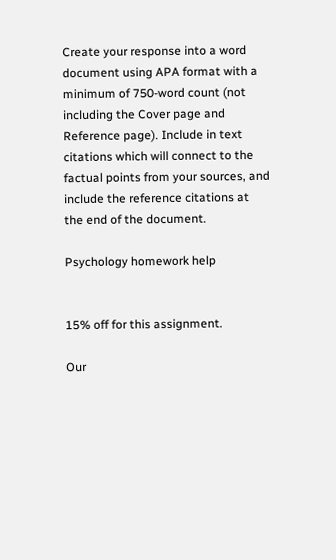Create your response into a word document using APA format with a minimum of 750-word count (not including the Cover page and Reference page). Include in text citations which will connect to the factual points from your sources, and include the reference citations at the end of the document.

Psychology homework help


15% off for this assignment.

Our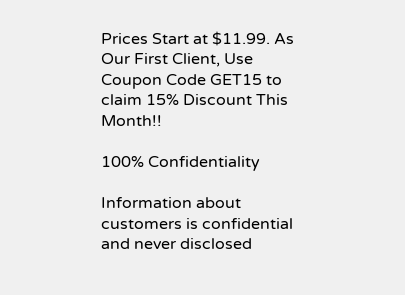Prices Start at $11.99. As Our First Client, Use Coupon Code GET15 to claim 15% Discount This Month!!

100% Confidentiality

Information about customers is confidential and never disclosed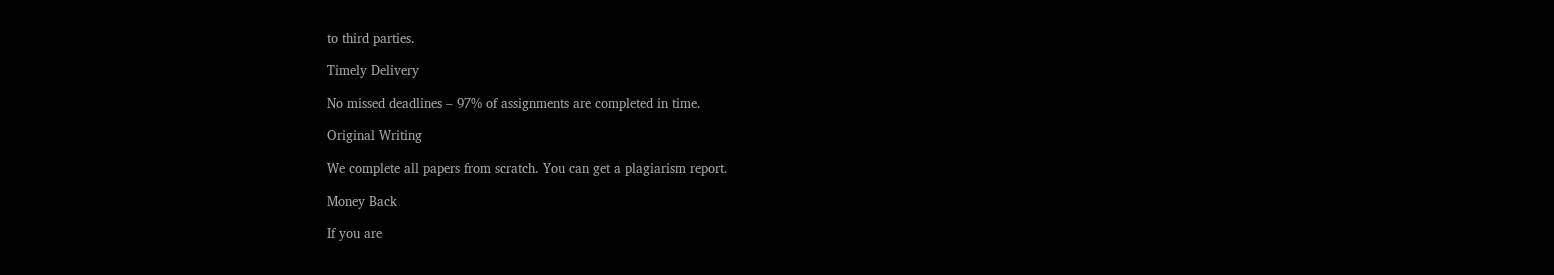to third parties.

Timely Delivery

No missed deadlines – 97% of assignments are completed in time.

Original Writing

We complete all papers from scratch. You can get a plagiarism report.

Money Back

If you are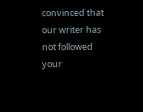convinced that our writer has not followed your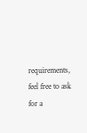requirements, feel free to ask for a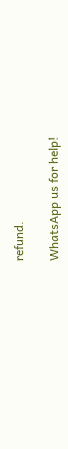refund.

WhatsApp us for help!